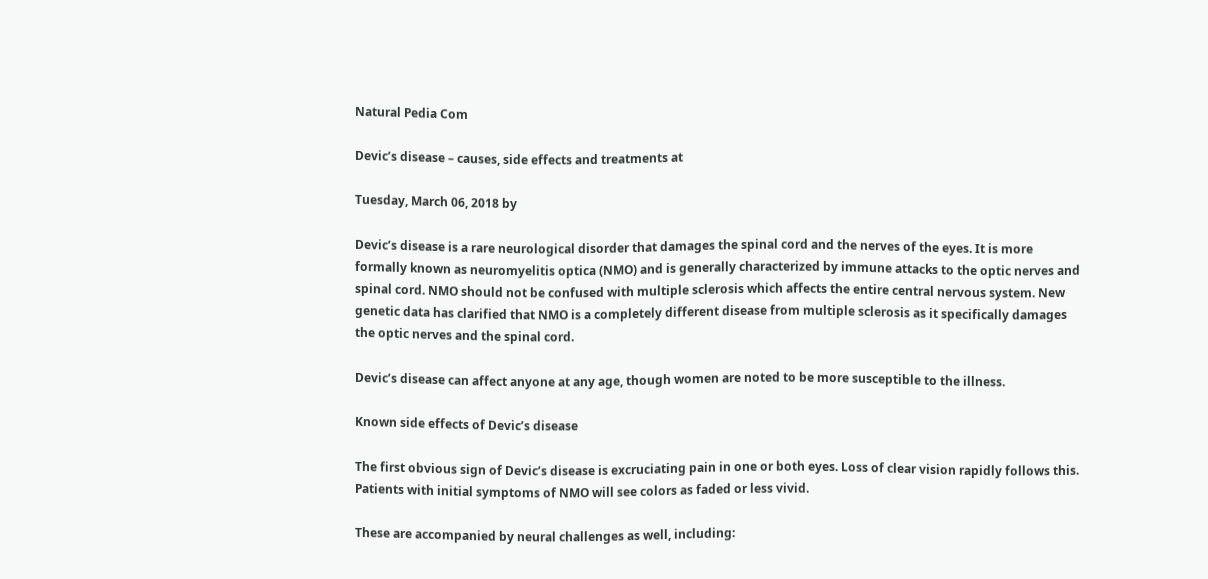Natural Pedia Com

Devic’s disease – causes, side effects and treatments at

Tuesday, March 06, 2018 by

Devic’s disease is a rare neurological disorder that damages the spinal cord and the nerves of the eyes. It is more formally known as neuromyelitis optica (NMO) and is generally characterized by immune attacks to the optic nerves and spinal cord. NMO should not be confused with multiple sclerosis which affects the entire central nervous system. New genetic data has clarified that NMO is a completely different disease from multiple sclerosis as it specifically damages the optic nerves and the spinal cord.

Devic’s disease can affect anyone at any age, though women are noted to be more susceptible to the illness.

Known side effects of Devic’s disease

The first obvious sign of Devic’s disease is excruciating pain in one or both eyes. Loss of clear vision rapidly follows this. Patients with initial symptoms of NMO will see colors as faded or less vivid.

These are accompanied by neural challenges as well, including: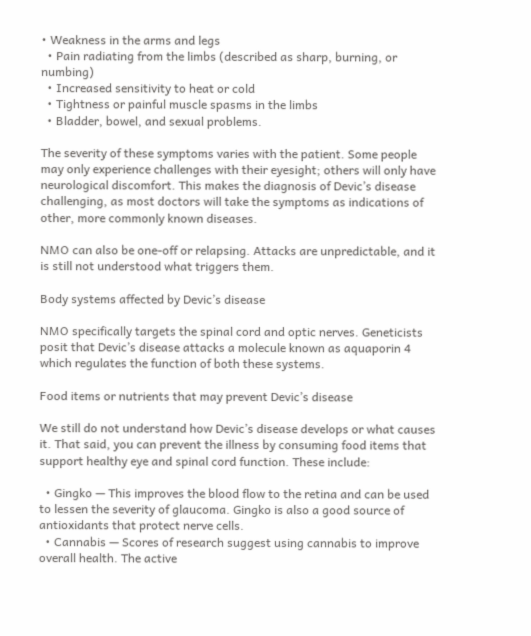• Weakness in the arms and legs
  • Pain radiating from the limbs (described as sharp, burning, or numbing)
  • Increased sensitivity to heat or cold
  • Tightness or painful muscle spasms in the limbs
  • Bladder, bowel, and sexual problems.

The severity of these symptoms varies with the patient. Some people may only experience challenges with their eyesight; others will only have neurological discomfort. This makes the diagnosis of Devic’s disease challenging, as most doctors will take the symptoms as indications of other, more commonly known diseases.

NMO can also be one-off or relapsing. Attacks are unpredictable, and it is still not understood what triggers them.

Body systems affected by Devic’s disease

NMO specifically targets the spinal cord and optic nerves. Geneticists posit that Devic’s disease attacks a molecule known as aquaporin 4 which regulates the function of both these systems.

Food items or nutrients that may prevent Devic’s disease

We still do not understand how Devic’s disease develops or what causes it. That said, you can prevent the illness by consuming food items that support healthy eye and spinal cord function. These include:

  • Gingko — This improves the blood flow to the retina and can be used to lessen the severity of glaucoma. Gingko is also a good source of antioxidants that protect nerve cells.
  • Cannabis — Scores of research suggest using cannabis to improve overall health. The active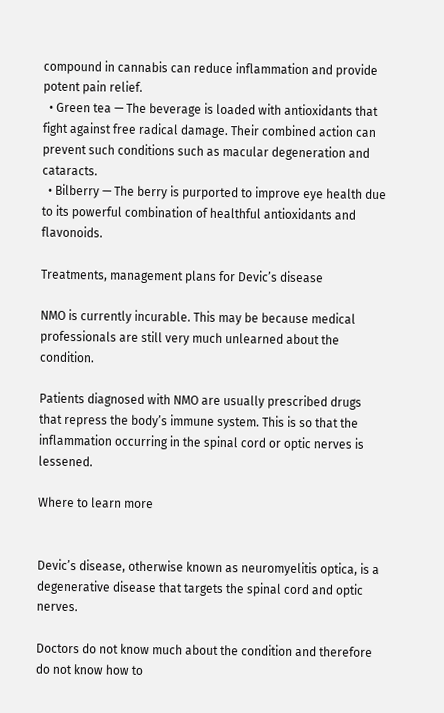compound in cannabis can reduce inflammation and provide potent pain relief.
  • Green tea — The beverage is loaded with antioxidants that fight against free radical damage. Their combined action can prevent such conditions such as macular degeneration and cataracts.
  • Bilberry — The berry is purported to improve eye health due to its powerful combination of healthful antioxidants and flavonoids.

Treatments, management plans for Devic’s disease

NMO is currently incurable. This may be because medical professionals are still very much unlearned about the condition.

Patients diagnosed with NMO are usually prescribed drugs that repress the body’s immune system. This is so that the inflammation occurring in the spinal cord or optic nerves is lessened.

Where to learn more


Devic’s disease, otherwise known as neuromyelitis optica, is a degenerative disease that targets the spinal cord and optic nerves.

Doctors do not know much about the condition and therefore do not know how to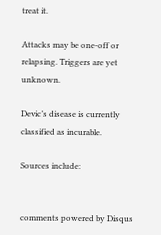treat it.

Attacks may be one-off or relapsing. Triggers are yet unknown.

Devic’s disease is currently classified as incurable.

Sources include:


comments powered by Disqus